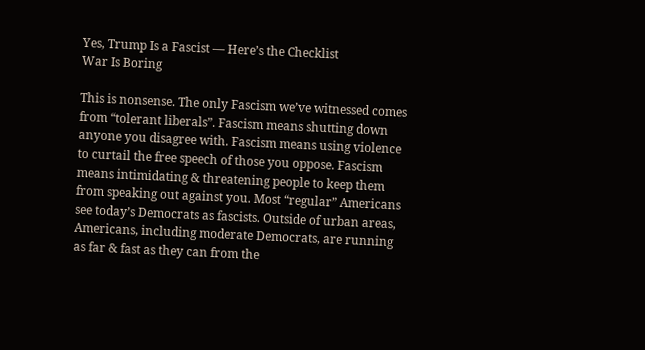Yes, Trump Is a Fascist — Here’s the Checklist
War Is Boring

This is nonsense. The only Fascism we’ve witnessed comes from “tolerant liberals”. Fascism means shutting down anyone you disagree with. Fascism means using violence to curtail the free speech of those you oppose. Fascism means intimidating & threatening people to keep them from speaking out against you. Most “regular” Americans see today’s Democrats as fascists. Outside of urban areas, Americans, including moderate Democrats, are running as far & fast as they can from the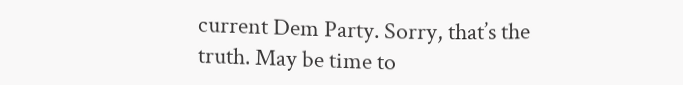current Dem Party. Sorry, that’s the truth. May be time to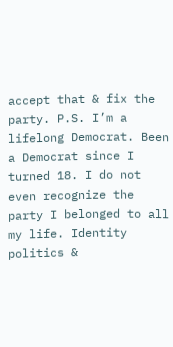accept that & fix the party. P.S. I’m a lifelong Democrat. Been a Democrat since I turned 18. I do not even recognize the party I belonged to all my life. Identity politics &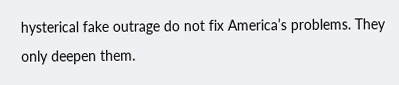hysterical fake outrage do not fix America’s problems. They only deepen them.